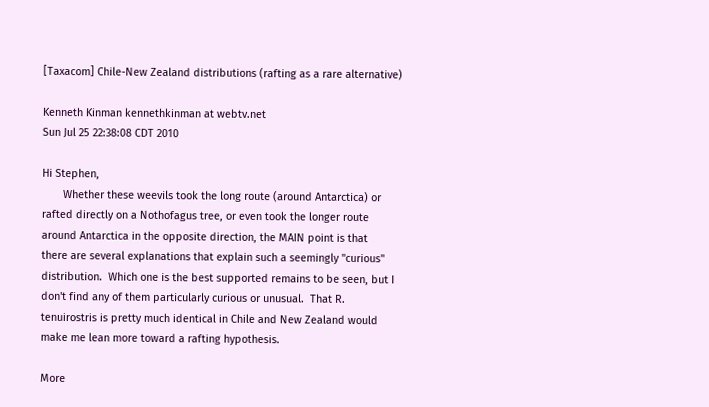[Taxacom] Chile-New Zealand distributions (rafting as a rare alternative)

Kenneth Kinman kennethkinman at webtv.net
Sun Jul 25 22:38:08 CDT 2010

Hi Stephen,
       Whether these weevils took the long route (around Antarctica) or
rafted directly on a Nothofagus tree, or even took the longer route
around Antarctica in the opposite direction, the MAIN point is that
there are several explanations that explain such a seemingly "curious"
distribution.  Which one is the best supported remains to be seen, but I
don't find any of them particularly curious or unusual.  That R.
tenuirostris is pretty much identical in Chile and New Zealand would
make me lean more toward a rafting hypothesis.

More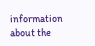information about the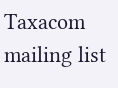Taxacom mailing list